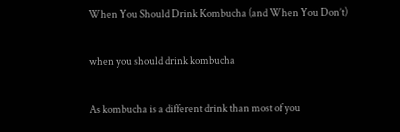When You Should Drink Kombucha (and When You Don’t)

when you should drink kombucha

As kombucha is a different drink than most of you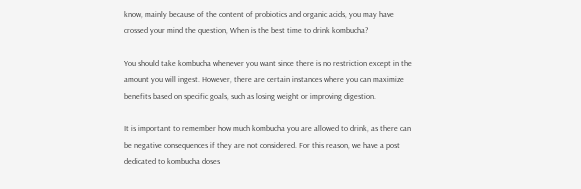know, mainly because of the content of probiotics and organic acids, you may have crossed your mind the question, When is the best time to drink kombucha?

You should take kombucha whenever you want since there is no restriction except in the amount you will ingest. However, there are certain instances where you can maximize benefits based on specific goals, such as losing weight or improving digestion.

It is important to remember how much kombucha you are allowed to drink, as there can be negative consequences if they are not considered. For this reason, we have a post dedicated to kombucha doses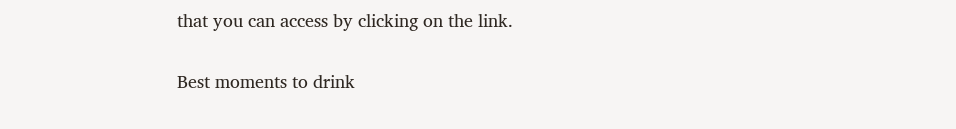that you can access by clicking on the link.

Best moments to drink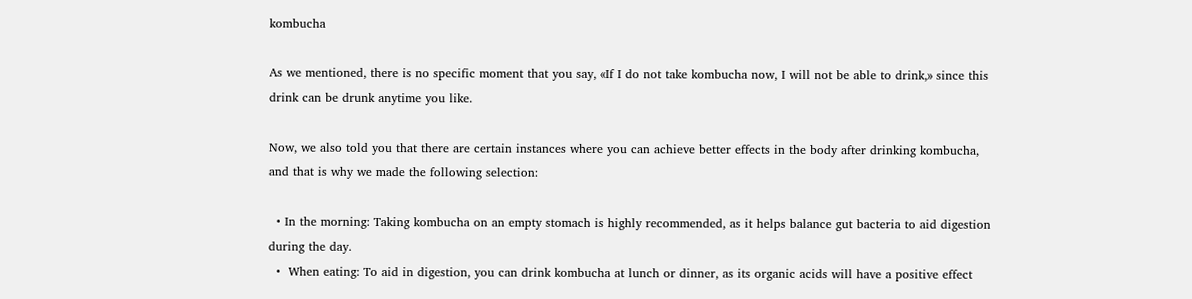kombucha

As we mentioned, there is no specific moment that you say, «If I do not take kombucha now, I will not be able to drink,» since this drink can be drunk anytime you like.

Now, we also told you that there are certain instances where you can achieve better effects in the body after drinking kombucha, and that is why we made the following selection:

  • In the morning: Taking kombucha on an empty stomach is highly recommended, as it helps balance gut bacteria to aid digestion during the day.
  •  When eating: To aid in digestion, you can drink kombucha at lunch or dinner, as its organic acids will have a positive effect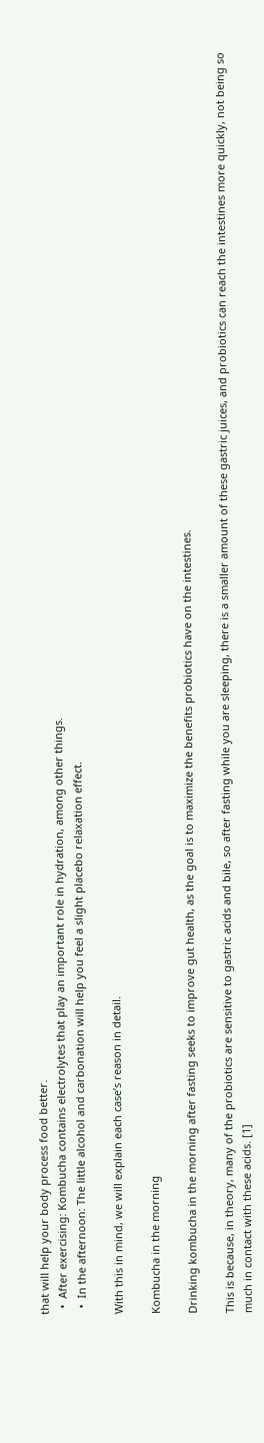that will help your body process food better.
  •  After exercising: Kombucha contains electrolytes that play an important role in hydration, among other things.
  •  In the afternoon: The little alcohol and carbonation will help you feel a slight placebo relaxation effect.

With this in mind, we will explain each case’s reason in detail.

Kombucha in the morning

Drinking kombucha in the morning after fasting seeks to improve gut health, as the goal is to maximize the benefits probiotics have on the intestines.

This is because, in theory, many of the probiotics are sensitive to gastric acids and bile, so after fasting while you are sleeping, there is a smaller amount of these gastric juices, and probiotics can reach the intestines more quickly, not being so much in contact with these acids. [1]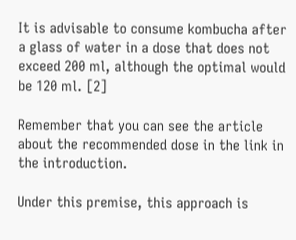It is advisable to consume kombucha after a glass of water in a dose that does not exceed 200 ml, although the optimal would be 120 ml. [2]

Remember that you can see the article about the recommended dose in the link in the introduction.

Under this premise, this approach is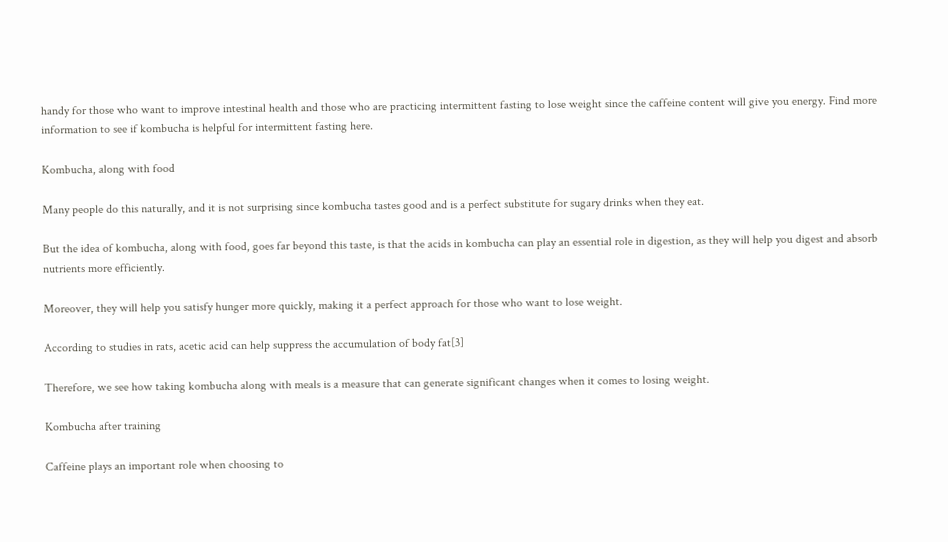handy for those who want to improve intestinal health and those who are practicing intermittent fasting to lose weight since the caffeine content will give you energy. Find more information to see if kombucha is helpful for intermittent fasting here.

Kombucha, along with food

Many people do this naturally, and it is not surprising since kombucha tastes good and is a perfect substitute for sugary drinks when they eat.

But the idea of kombucha, along with food, goes far beyond this taste, is that the acids in kombucha can play an essential role in digestion, as they will help you digest and absorb nutrients more efficiently.

Moreover, they will help you satisfy hunger more quickly, making it a perfect approach for those who want to lose weight.

According to studies in rats, acetic acid can help suppress the accumulation of body fat[3]

Therefore, we see how taking kombucha along with meals is a measure that can generate significant changes when it comes to losing weight.

Kombucha after training

Caffeine plays an important role when choosing to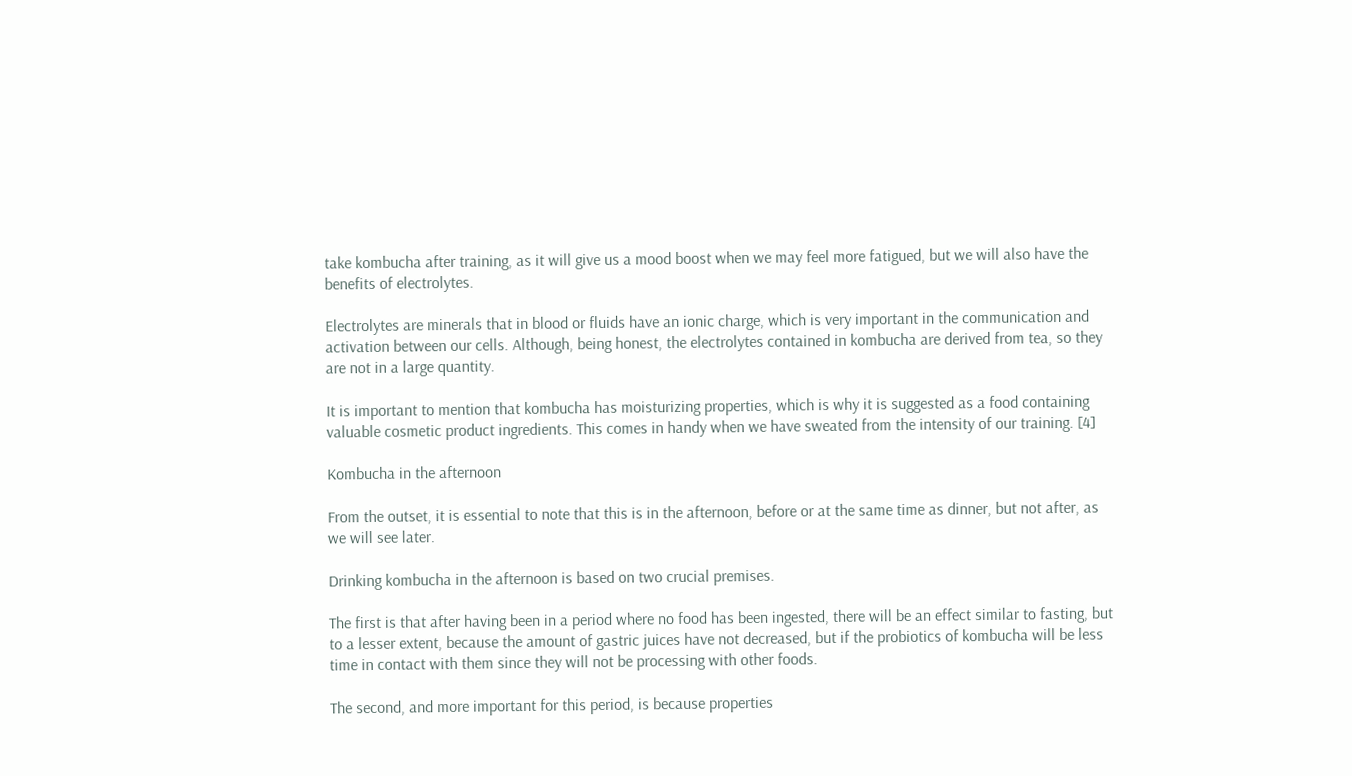take kombucha after training, as it will give us a mood boost when we may feel more fatigued, but we will also have the benefits of electrolytes.

Electrolytes are minerals that in blood or fluids have an ionic charge, which is very important in the communication and activation between our cells. Although, being honest, the electrolytes contained in kombucha are derived from tea, so they are not in a large quantity.

It is important to mention that kombucha has moisturizing properties, which is why it is suggested as a food containing valuable cosmetic product ingredients. This comes in handy when we have sweated from the intensity of our training. [4]

Kombucha in the afternoon

From the outset, it is essential to note that this is in the afternoon, before or at the same time as dinner, but not after, as we will see later.

Drinking kombucha in the afternoon is based on two crucial premises.

The first is that after having been in a period where no food has been ingested, there will be an effect similar to fasting, but to a lesser extent, because the amount of gastric juices have not decreased, but if the probiotics of kombucha will be less time in contact with them since they will not be processing with other foods.

The second, and more important for this period, is because properties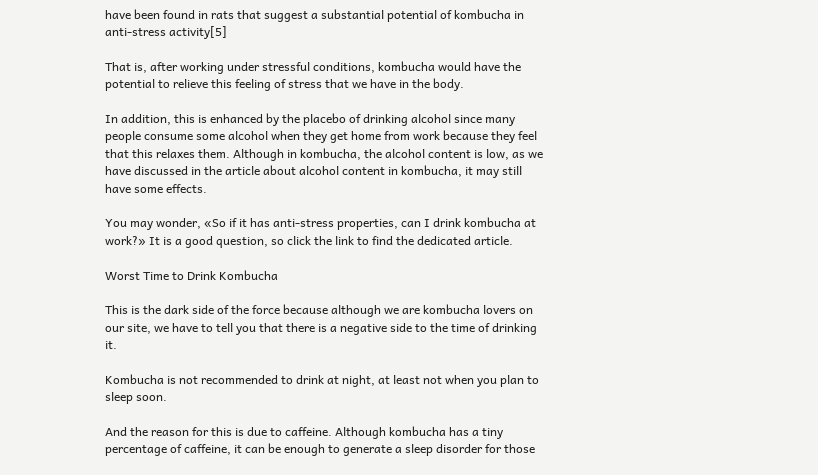have been found in rats that suggest a substantial potential of kombucha in anti-stress activity[5]

That is, after working under stressful conditions, kombucha would have the potential to relieve this feeling of stress that we have in the body.

In addition, this is enhanced by the placebo of drinking alcohol since many people consume some alcohol when they get home from work because they feel that this relaxes them. Although in kombucha, the alcohol content is low, as we have discussed in the article about alcohol content in kombucha, it may still have some effects.

You may wonder, «So if it has anti-stress properties, can I drink kombucha at work?» It is a good question, so click the link to find the dedicated article.

Worst Time to Drink Kombucha

This is the dark side of the force because although we are kombucha lovers on our site, we have to tell you that there is a negative side to the time of drinking it.

Kombucha is not recommended to drink at night, at least not when you plan to sleep soon.

And the reason for this is due to caffeine. Although kombucha has a tiny percentage of caffeine, it can be enough to generate a sleep disorder for those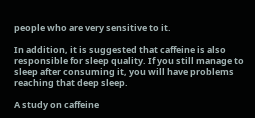people who are very sensitive to it.

In addition, it is suggested that caffeine is also responsible for sleep quality. If you still manage to sleep after consuming it, you will have problems reaching that deep sleep.

A study on caffeine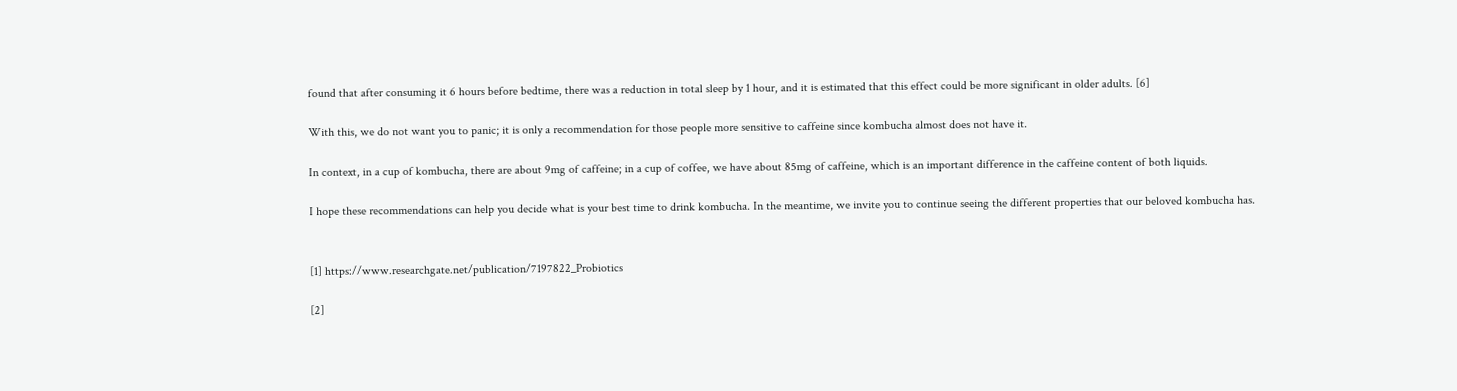found that after consuming it 6 hours before bedtime, there was a reduction in total sleep by 1 hour, and it is estimated that this effect could be more significant in older adults. [6]

With this, we do not want you to panic; it is only a recommendation for those people more sensitive to caffeine since kombucha almost does not have it.

In context, in a cup of kombucha, there are about 9mg of caffeine; in a cup of coffee, we have about 85mg of caffeine, which is an important difference in the caffeine content of both liquids.

I hope these recommendations can help you decide what is your best time to drink kombucha. In the meantime, we invite you to continue seeing the different properties that our beloved kombucha has.


[1] https://www.researchgate.net/publication/7197822_Probiotics

[2]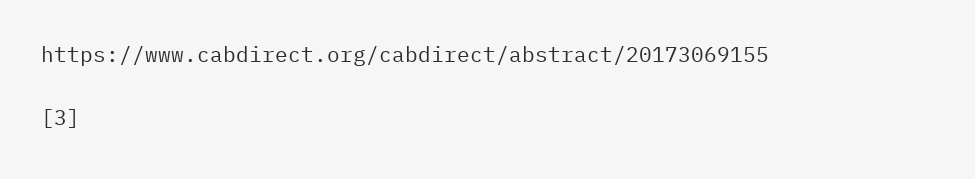https://www.cabdirect.org/cabdirect/abstract/20173069155

[3]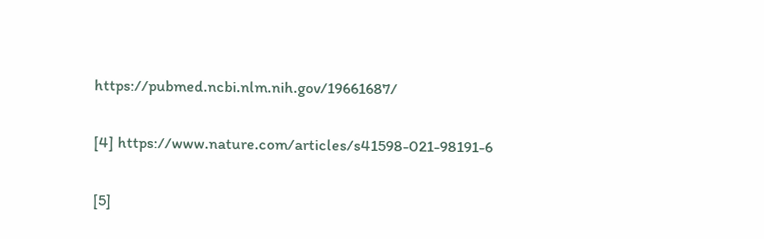https://pubmed.ncbi.nlm.nih.gov/19661687/

[4] https://www.nature.com/articles/s41598-021-98191-6

[5]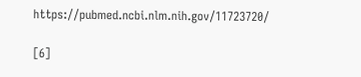https://pubmed.ncbi.nlm.nih.gov/11723720/

[6]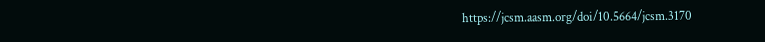https://jcsm.aasm.org/doi/10.5664/jcsm.3170